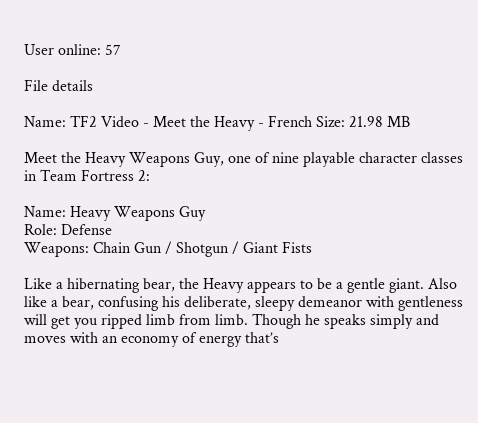User online: 57

File details

Name: TF2 Video - Meet the Heavy - French Size: 21.98 MB

Meet the Heavy Weapons Guy, one of nine playable character classes in Team Fortress 2:

Name: Heavy Weapons Guy
Role: Defense
Weapons: Chain Gun / Shotgun / Giant Fists

Like a hibernating bear, the Heavy appears to be a gentle giant. Also like a bear, confusing his deliberate, sleepy demeanor with gentleness will get you ripped limb from limb. Though he speaks simply and moves with an economy of energy that’s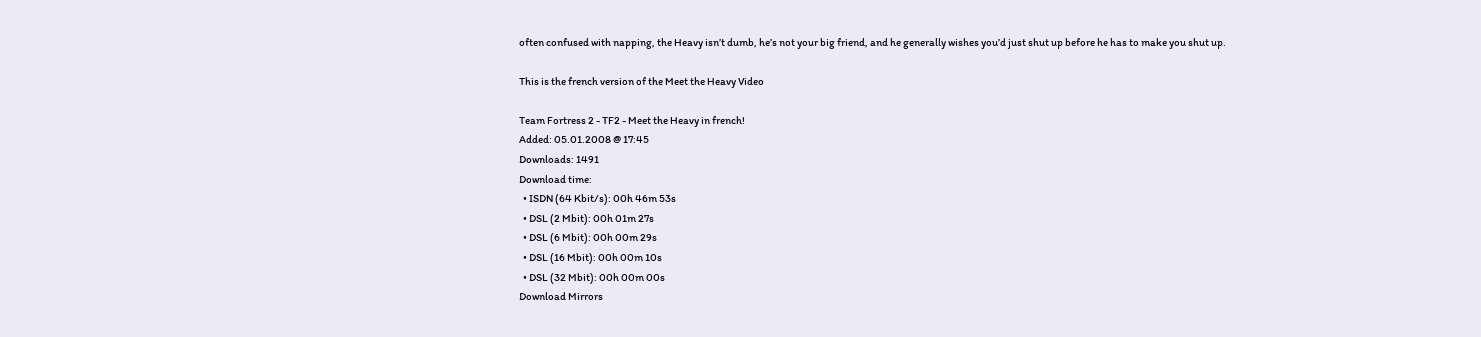often confused with napping, the Heavy isn’t dumb, he’s not your big friend, and he generally wishes you’d just shut up before he has to make you shut up.

This is the french version of the Meet the Heavy Video

Team Fortress 2 - TF2 - Meet the Heavy in french!
Added: 05.01.2008 @ 17:45
Downloads: 1491
Download time:
  • ISDN (64 Kbit/s): 00h 46m 53s
  • DSL (2 Mbit): 00h 01m 27s
  • DSL (6 Mbit): 00h 00m 29s
  • DSL (16 Mbit): 00h 00m 10s
  • DSL (32 Mbit): 00h 00m 00s
Download Mirrors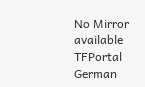No Mirror available
TFPortal German